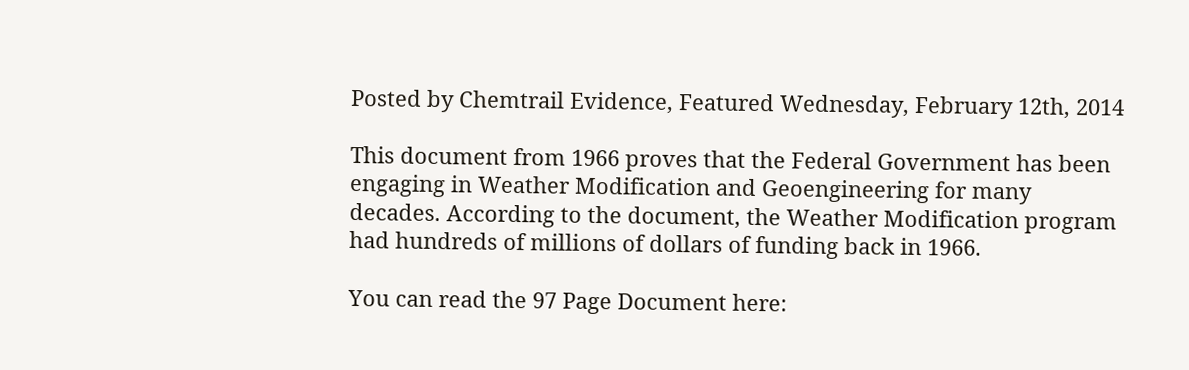Posted by Chemtrail Evidence, Featured Wednesday, February 12th, 2014

This document from 1966 proves that the Federal Government has been engaging in Weather Modification and Geoengineering for many decades. According to the document, the Weather Modification program had hundreds of millions of dollars of funding back in 1966.

You can read the 97 Page Document here: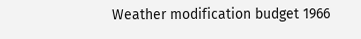Weather modification budget 1966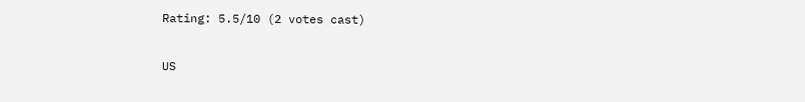Rating: 5.5/10 (2 votes cast)

US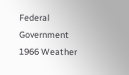Federal Government 1966 Weather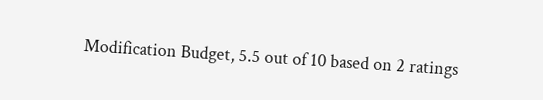Modification Budget, 5.5 out of 10 based on 2 ratings